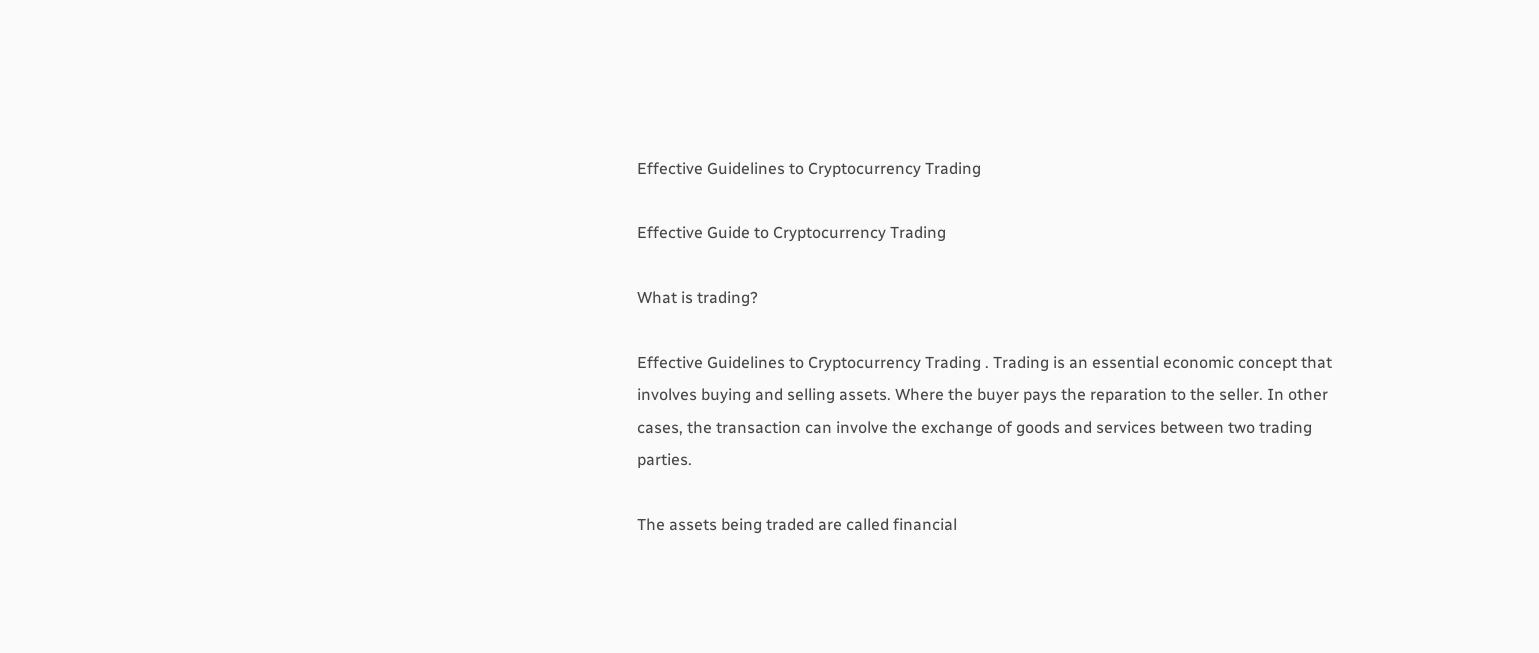Effective Guidelines to Cryptocurrency Trading

Effective Guide to Cryptocurrency Trading

What is trading?

Effective Guidelines to Cryptocurrency Trading . Trading is an essential economic concept that involves buying and selling assets. Where the buyer pays the reparation to the seller. In other cases, the transaction can involve the exchange of goods and services between two trading parties.

The assets being traded are called financial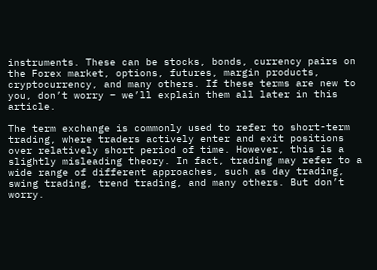instruments. These can be stocks, bonds, currency pairs on the Forex market, options, futures, margin products, cryptocurrency, and many others. If these terms are new to you, don’t worry – we’ll explain them all later in this article.

The term exchange is commonly used to refer to short-term trading, where traders actively enter and exit positions over relatively short period of time. However, this is a slightly misleading theory. In fact, trading may refer to a wide range of different approaches, such as day trading, swing trading, trend trading, and many others. But don’t worry.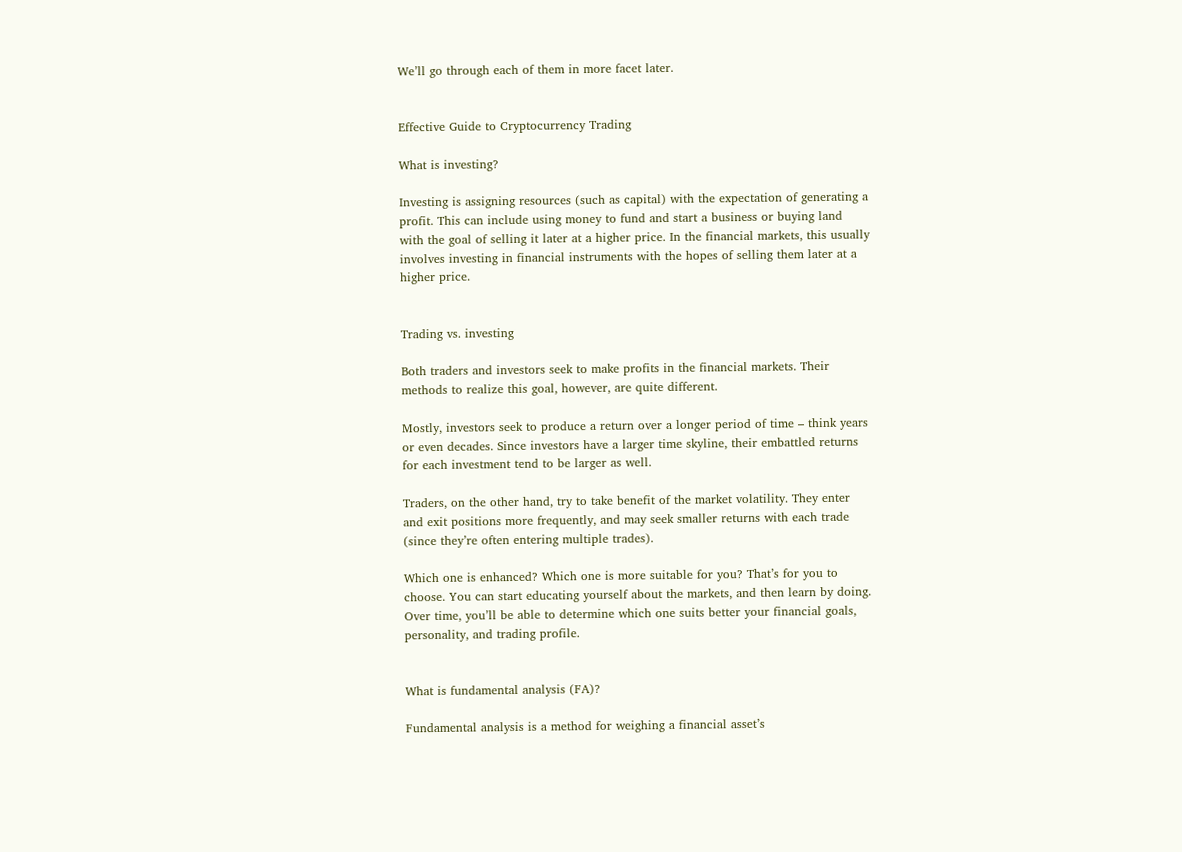We’ll go through each of them in more facet later.


Effective Guide to Cryptocurrency Trading

What is investing?

Investing is assigning resources (such as capital) with the expectation of generating a profit. This can include using money to fund and start a business or buying land with the goal of selling it later at a higher price. In the financial markets, this usually involves investing in financial instruments with the hopes of selling them later at a higher price.


Trading vs. investing

Both traders and investors seek to make profits in the financial markets. Their methods to realize this goal, however, are quite different.

Mostly, investors seek to produce a return over a longer period of time – think years or even decades. Since investors have a larger time skyline, their embattled returns for each investment tend to be larger as well.

Traders, on the other hand, try to take benefit of the market volatility. They enter and exit positions more frequently, and may seek smaller returns with each trade (since they’re often entering multiple trades).

Which one is enhanced? Which one is more suitable for you? That’s for you to choose. You can start educating yourself about the markets, and then learn by doing. Over time, you’ll be able to determine which one suits better your financial goals, personality, and trading profile.


What is fundamental analysis (FA)?

Fundamental analysis is a method for weighing a financial asset’s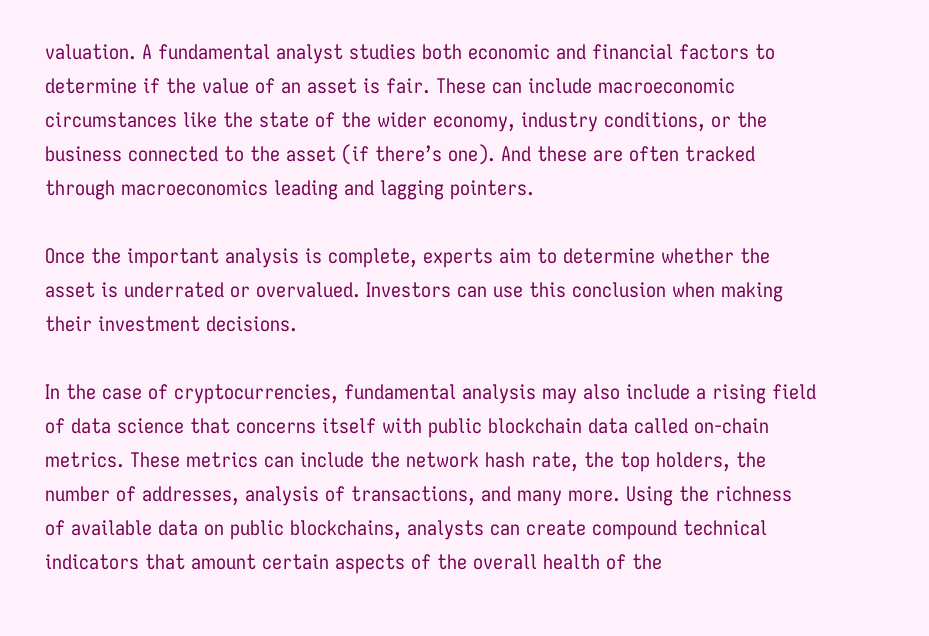valuation. A fundamental analyst studies both economic and financial factors to determine if the value of an asset is fair. These can include macroeconomic circumstances like the state of the wider economy, industry conditions, or the business connected to the asset (if there’s one). And these are often tracked through macroeconomics leading and lagging pointers.

Once the important analysis is complete, experts aim to determine whether the asset is underrated or overvalued. Investors can use this conclusion when making their investment decisions.

In the case of cryptocurrencies, fundamental analysis may also include a rising field of data science that concerns itself with public blockchain data called on-chain metrics. These metrics can include the network hash rate, the top holders, the number of addresses, analysis of transactions, and many more. Using the richness of available data on public blockchains, analysts can create compound technical indicators that amount certain aspects of the overall health of the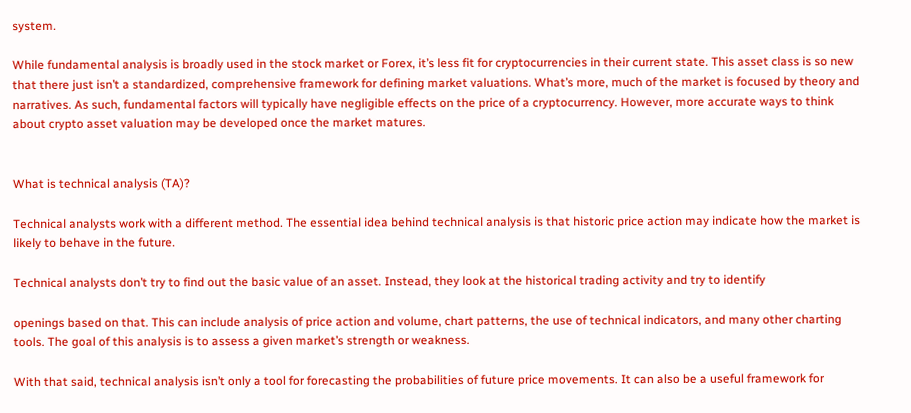system.

While fundamental analysis is broadly used in the stock market or Forex, it’s less fit for cryptocurrencies in their current state. This asset class is so new that there just isn’t a standardized, comprehensive framework for defining market valuations. What’s more, much of the market is focused by theory and narratives. As such, fundamental factors will typically have negligible effects on the price of a cryptocurrency. However, more accurate ways to think about crypto asset valuation may be developed once the market matures.


What is technical analysis (TA)?

Technical analysts work with a different method. The essential idea behind technical analysis is that historic price action may indicate how the market is likely to behave in the future.

Technical analysts don’t try to find out the basic value of an asset. Instead, they look at the historical trading activity and try to identify

openings based on that. This can include analysis of price action and volume, chart patterns, the use of technical indicators, and many other charting tools. The goal of this analysis is to assess a given market’s strength or weakness.

With that said, technical analysis isn’t only a tool for forecasting the probabilities of future price movements. It can also be a useful framework for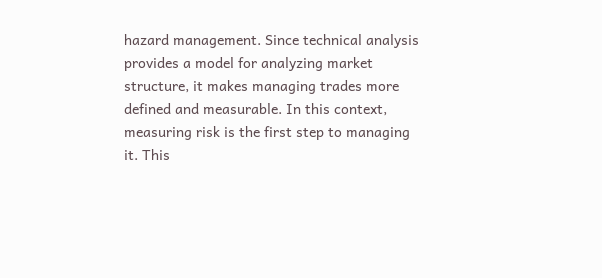hazard management. Since technical analysis provides a model for analyzing market structure, it makes managing trades more defined and measurable. In this context, measuring risk is the first step to managing it. This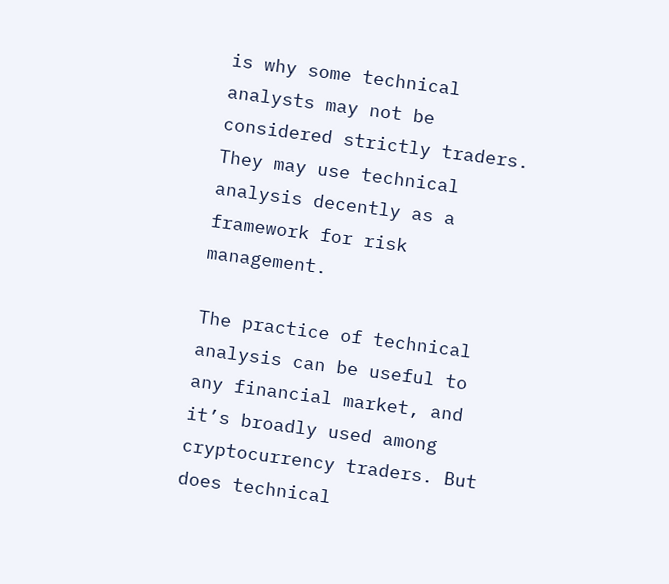is why some technical analysts may not be considered strictly traders. They may use technical analysis decently as a framework for risk management.

The practice of technical analysis can be useful to any financial market, and it’s broadly used among cryptocurrency traders. But does technical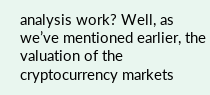analysis work? Well, as we’ve mentioned earlier, the valuation of the cryptocurrency markets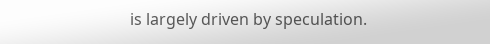is largely driven by speculation.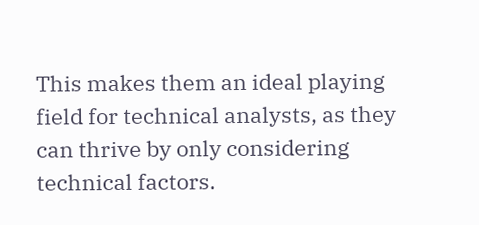This makes them an ideal playing field for technical analysts, as they can thrive by only considering technical factors.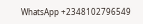WhatsApp +2348102796549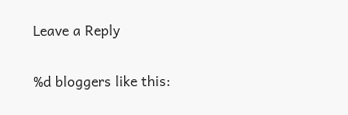Leave a Reply

%d bloggers like this: